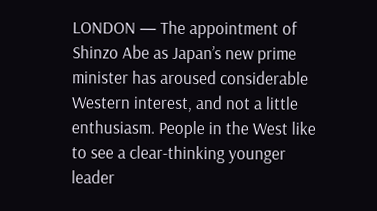LONDON — The appointment of Shinzo Abe as Japan’s new prime minister has aroused considerable Western interest, and not a little enthusiasm. People in the West like to see a clear-thinking younger leader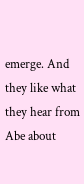emerge. And they like what they hear from Abe about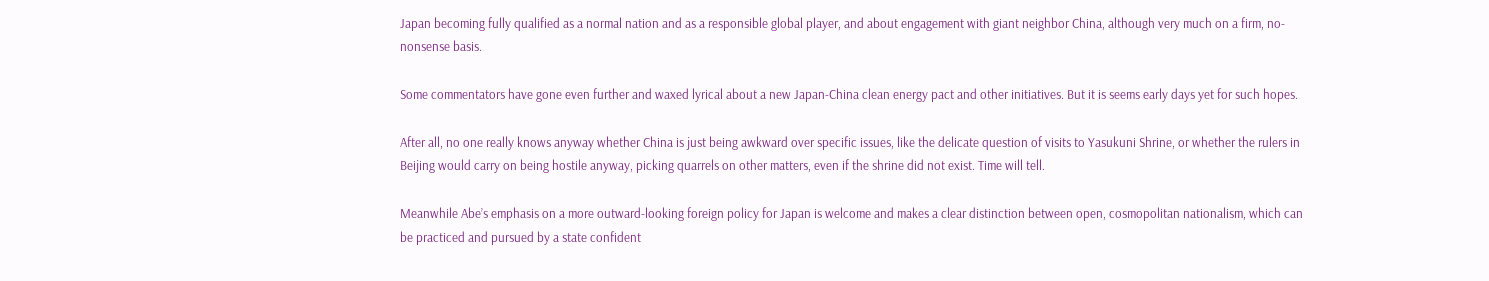Japan becoming fully qualified as a normal nation and as a responsible global player, and about engagement with giant neighbor China, although very much on a firm, no-nonsense basis.

Some commentators have gone even further and waxed lyrical about a new Japan-China clean energy pact and other initiatives. But it is seems early days yet for such hopes.

After all, no one really knows anyway whether China is just being awkward over specific issues, like the delicate question of visits to Yasukuni Shrine, or whether the rulers in Beijing would carry on being hostile anyway, picking quarrels on other matters, even if the shrine did not exist. Time will tell.

Meanwhile Abe’s emphasis on a more outward-looking foreign policy for Japan is welcome and makes a clear distinction between open, cosmopolitan nationalism, which can be practiced and pursued by a state confident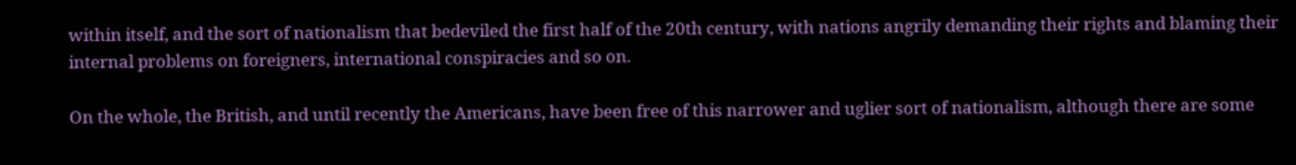within itself, and the sort of nationalism that bedeviled the first half of the 20th century, with nations angrily demanding their rights and blaming their internal problems on foreigners, international conspiracies and so on.

On the whole, the British, and until recently the Americans, have been free of this narrower and uglier sort of nationalism, although there are some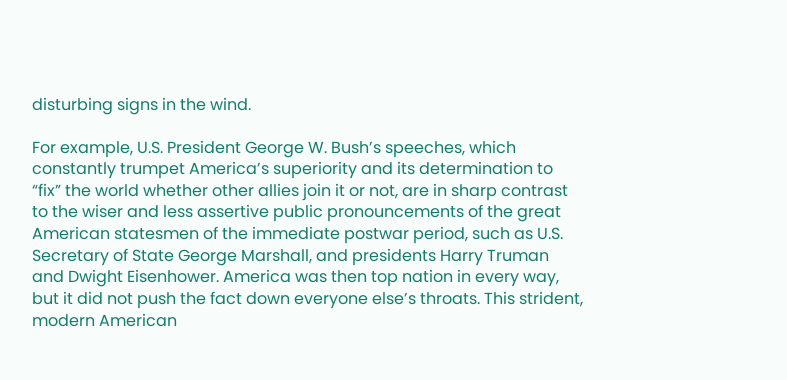disturbing signs in the wind.

For example, U.S. President George W. Bush’s speeches, which constantly trumpet America’s superiority and its determination to “fix” the world whether other allies join it or not, are in sharp contrast to the wiser and less assertive public pronouncements of the great American statesmen of the immediate postwar period, such as U.S. Secretary of State George Marshall, and presidents Harry Truman and Dwight Eisenhower. America was then top nation in every way, but it did not push the fact down everyone else’s throats. This strident, modern American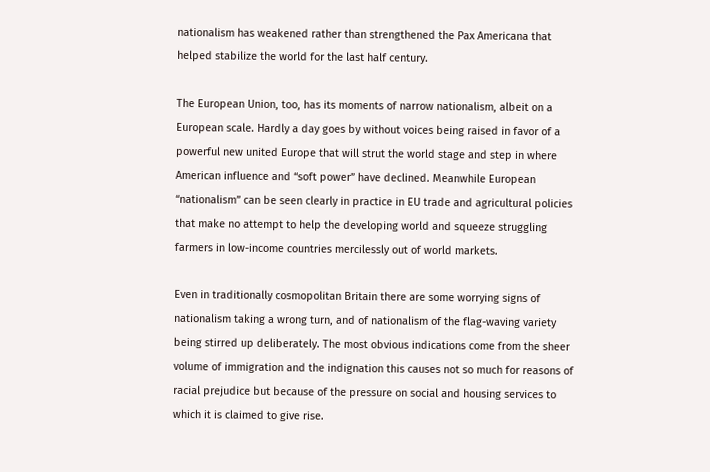nationalism has weakened rather than strengthened the Pax Americana that helped stabilize the world for the last half century.

The European Union, too, has its moments of narrow nationalism, albeit on a European scale. Hardly a day goes by without voices being raised in favor of a powerful new united Europe that will strut the world stage and step in where American influence and “soft power” have declined. Meanwhile European “nationalism” can be seen clearly in practice in EU trade and agricultural policies that make no attempt to help the developing world and squeeze struggling farmers in low-income countries mercilessly out of world markets.

Even in traditionally cosmopolitan Britain there are some worrying signs of nationalism taking a wrong turn, and of nationalism of the flag-waving variety being stirred up deliberately. The most obvious indications come from the sheer volume of immigration and the indignation this causes not so much for reasons of racial prejudice but because of the pressure on social and housing services to which it is claimed to give rise.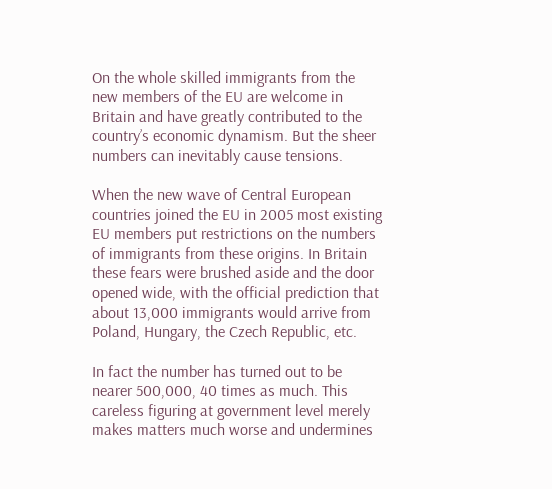On the whole skilled immigrants from the new members of the EU are welcome in Britain and have greatly contributed to the country’s economic dynamism. But the sheer numbers can inevitably cause tensions.

When the new wave of Central European countries joined the EU in 2005 most existing EU members put restrictions on the numbers of immigrants from these origins. In Britain these fears were brushed aside and the door opened wide, with the official prediction that about 13,000 immigrants would arrive from Poland, Hungary, the Czech Republic, etc.

In fact the number has turned out to be nearer 500,000, 40 times as much. This careless figuring at government level merely makes matters much worse and undermines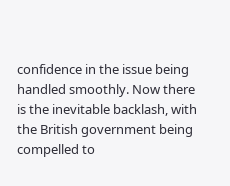confidence in the issue being handled smoothly. Now there is the inevitable backlash, with the British government being compelled to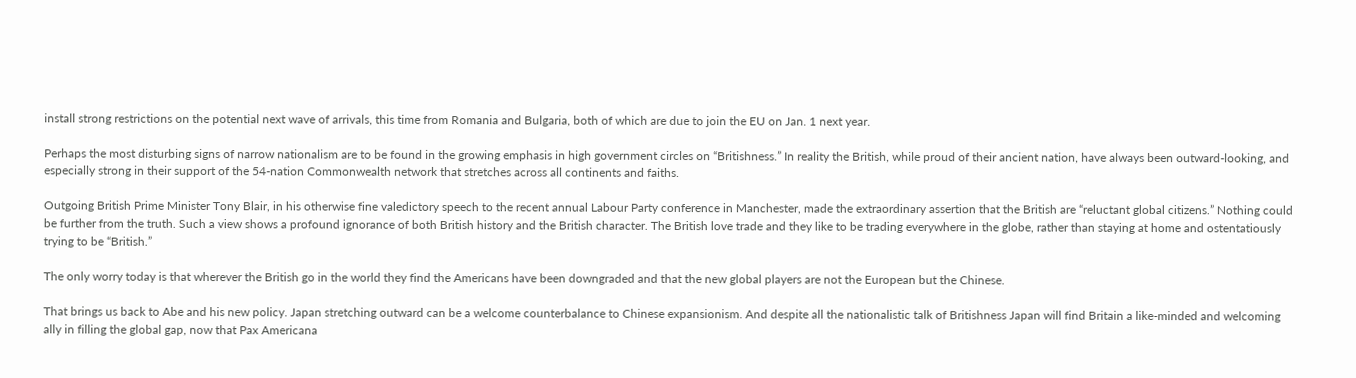install strong restrictions on the potential next wave of arrivals, this time from Romania and Bulgaria, both of which are due to join the EU on Jan. 1 next year.

Perhaps the most disturbing signs of narrow nationalism are to be found in the growing emphasis in high government circles on “Britishness.” In reality the British, while proud of their ancient nation, have always been outward-looking, and especially strong in their support of the 54-nation Commonwealth network that stretches across all continents and faiths.

Outgoing British Prime Minister Tony Blair, in his otherwise fine valedictory speech to the recent annual Labour Party conference in Manchester, made the extraordinary assertion that the British are “reluctant global citizens.” Nothing could be further from the truth. Such a view shows a profound ignorance of both British history and the British character. The British love trade and they like to be trading everywhere in the globe, rather than staying at home and ostentatiously trying to be “British.”

The only worry today is that wherever the British go in the world they find the Americans have been downgraded and that the new global players are not the European but the Chinese.

That brings us back to Abe and his new policy. Japan stretching outward can be a welcome counterbalance to Chinese expansionism. And despite all the nationalistic talk of Britishness Japan will find Britain a like-minded and welcoming ally in filling the global gap, now that Pax Americana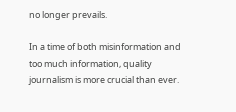no longer prevails.

In a time of both misinformation and too much information, quality journalism is more crucial than ever.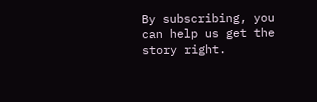By subscribing, you can help us get the story right.